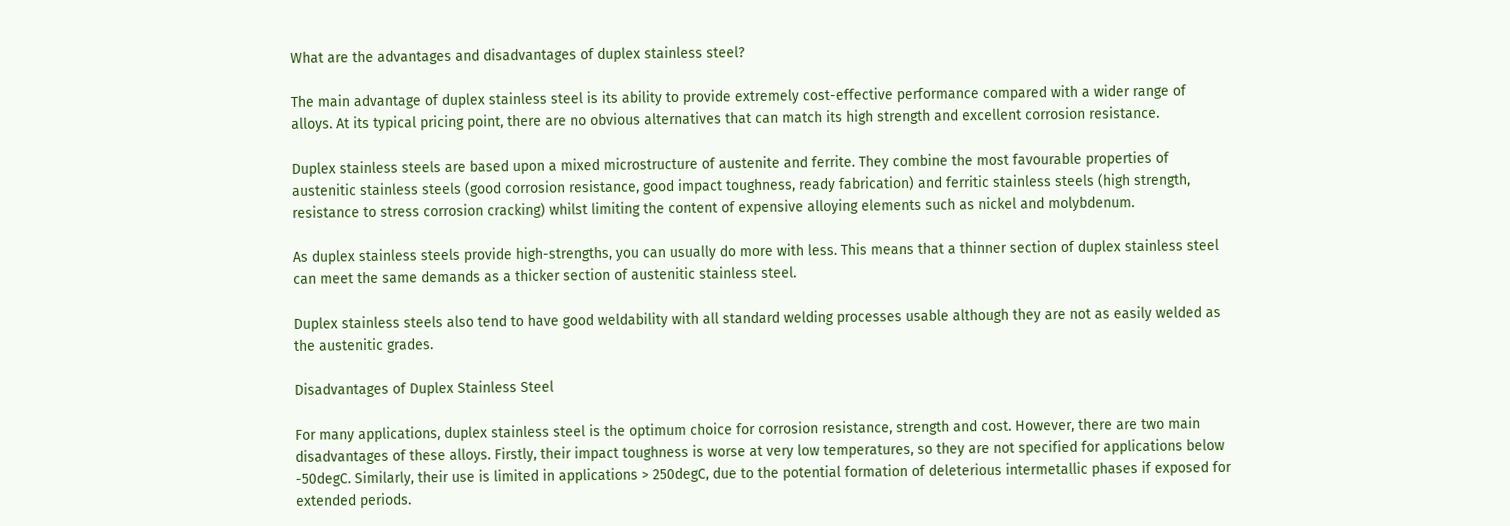What are the advantages and disadvantages of duplex stainless steel?

The main advantage of duplex stainless steel is its ability to provide extremely cost-effective performance compared with a wider range of alloys. At its typical pricing point, there are no obvious alternatives that can match its high strength and excellent corrosion resistance.

Duplex stainless steels are based upon a mixed microstructure of austenite and ferrite. They combine the most favourable properties of austenitic stainless steels (good corrosion resistance, good impact toughness, ready fabrication) and ferritic stainless steels (high strength, resistance to stress corrosion cracking) whilst limiting the content of expensive alloying elements such as nickel and molybdenum.

As duplex stainless steels provide high-strengths, you can usually do more with less. This means that a thinner section of duplex stainless steel can meet the same demands as a thicker section of austenitic stainless steel.

Duplex stainless steels also tend to have good weldability with all standard welding processes usable although they are not as easily welded as the austenitic grades.

Disadvantages of Duplex Stainless Steel

For many applications, duplex stainless steel is the optimum choice for corrosion resistance, strength and cost. However, there are two main disadvantages of these alloys. Firstly, their impact toughness is worse at very low temperatures, so they are not specified for applications below -50degC. Similarly, their use is limited in applications > 250degC, due to the potential formation of deleterious intermetallic phases if exposed for extended periods.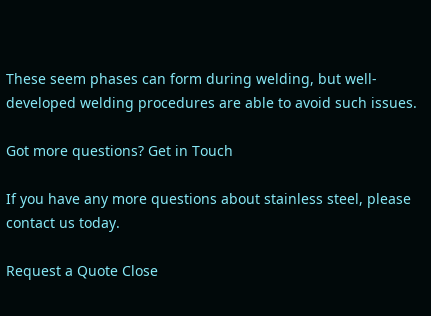These seem phases can form during welding, but well-developed welding procedures are able to avoid such issues.

Got more questions? Get in Touch

If you have any more questions about stainless steel, please contact us today.

Request a Quote Close